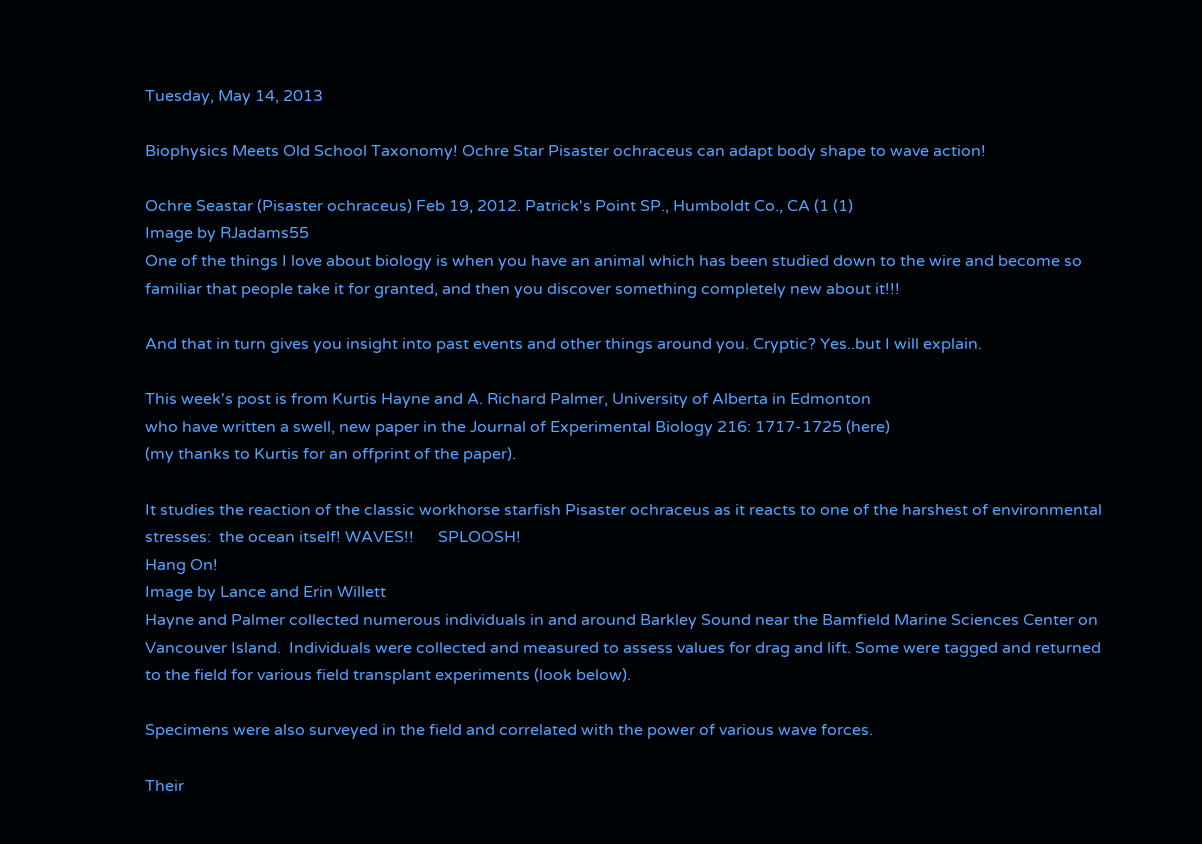Tuesday, May 14, 2013

Biophysics Meets Old School Taxonomy! Ochre Star Pisaster ochraceus can adapt body shape to wave action!

Ochre Seastar (Pisaster ochraceus) Feb 19, 2012. Patrick's Point SP., Humboldt Co., CA (1 (1)
Image by RJadams55
One of the things I love about biology is when you have an animal which has been studied down to the wire and become so familiar that people take it for granted, and then you discover something completely new about it!!!

And that in turn gives you insight into past events and other things around you. Cryptic? Yes..but I will explain.

This week's post is from Kurtis Hayne and A. Richard Palmer, University of Alberta in Edmonton
who have written a swell, new paper in the Journal of Experimental Biology 216: 1717-1725 (here)
(my thanks to Kurtis for an offprint of the paper).

It studies the reaction of the classic workhorse starfish Pisaster ochraceus as it reacts to one of the harshest of environmental stresses:  the ocean itself! WAVES!!      SPLOOSH!
Hang On!
Image by Lance and Erin Willett
Hayne and Palmer collected numerous individuals in and around Barkley Sound near the Bamfield Marine Sciences Center on Vancouver Island.  Individuals were collected and measured to assess values for drag and lift. Some were tagged and returned to the field for various field transplant experiments (look below).

Specimens were also surveyed in the field and correlated with the power of various wave forces.

Their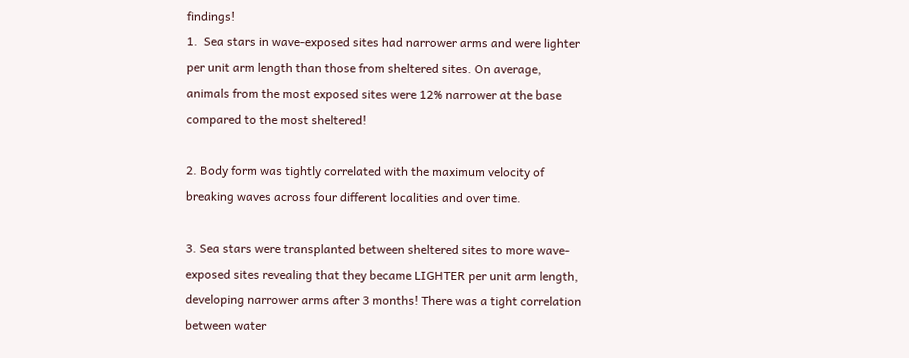findings!
1.  Sea stars in wave-exposed sites had narrower arms and were lighter per unit arm length than those from sheltered sites. On average, animals from the most exposed sites were 12% narrower at the base compared to the most sheltered!

2. Body form was tightly correlated with the maximum velocity of breaking waves across four different localities and over time.

3. Sea stars were transplanted between sheltered sites to more wave-exposed sites revealing that they became LIGHTER per unit arm length, developing narrower arms after 3 months! There was a tight correlation between water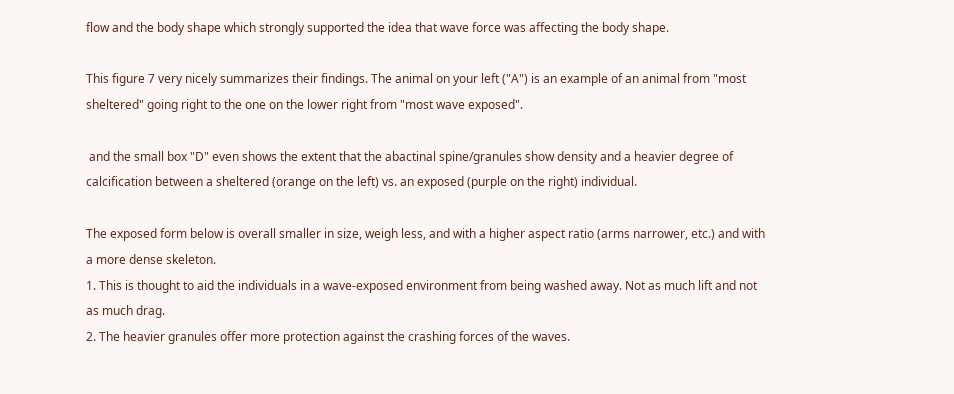flow and the body shape which strongly supported the idea that wave force was affecting the body shape.

This figure 7 very nicely summarizes their findings. The animal on your left ("A") is an example of an animal from "most sheltered" going right to the one on the lower right from "most wave exposed".

 and the small box "D" even shows the extent that the abactinal spine/granules show density and a heavier degree of calcification between a sheltered (orange on the left) vs. an exposed (purple on the right) individual.

The exposed form below is overall smaller in size, weigh less, and with a higher aspect ratio (arms narrower, etc.) and with a more dense skeleton.
1. This is thought to aid the individuals in a wave-exposed environment from being washed away. Not as much lift and not as much drag.
2. The heavier granules offer more protection against the crashing forces of the waves.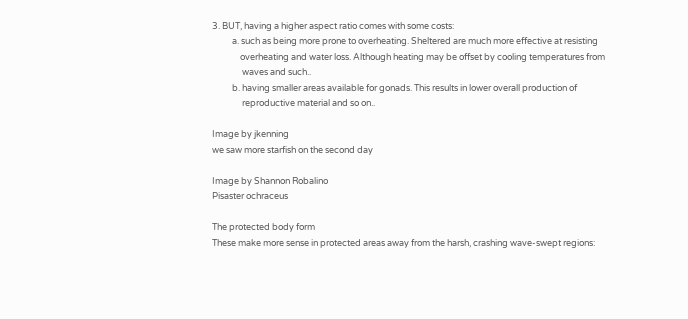3. BUT, having a higher aspect ratio comes with some costs:
          a. such as being more prone to overheating. Sheltered are much more effective at resisting
              overheating and water loss. Although heating may be offset by cooling temperatures from
               waves and such..
          b. having smaller areas available for gonads. This results in lower overall production of
               reproductive material and so on..

Image by jkenning
we saw more starfish on the second day

Image by Shannon Robalino
Pisaster ochraceus

The protected body form
These make more sense in protected areas away from the harsh, crashing wave-swept regions: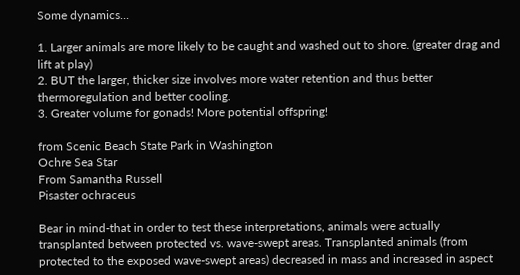Some dynamics...

1. Larger animals are more likely to be caught and washed out to shore. (greater drag and lift at play)
2. BUT the larger, thicker size involves more water retention and thus better thermoregulation and better cooling.
3. Greater volume for gonads! More potential offspring!

from Scenic Beach State Park in Washington
Ochre Sea Star
From Samantha Russell
Pisaster ochraceus

Bear in mind-that in order to test these interpretations, animals were actually transplanted between protected vs. wave-swept areas. Transplanted animals (from protected to the exposed wave-swept areas) decreased in mass and increased in aspect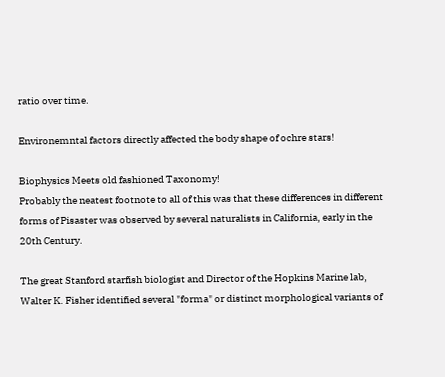ratio over time.

Environemntal factors directly affected the body shape of ochre stars!

Biophysics Meets old fashioned Taxonomy!
Probably the neatest footnote to all of this was that these differences in different forms of Pisaster was observed by several naturalists in California, early in the 20th Century.

The great Stanford starfish biologist and Director of the Hopkins Marine lab, Walter K. Fisher identified several "forma" or distinct morphological variants of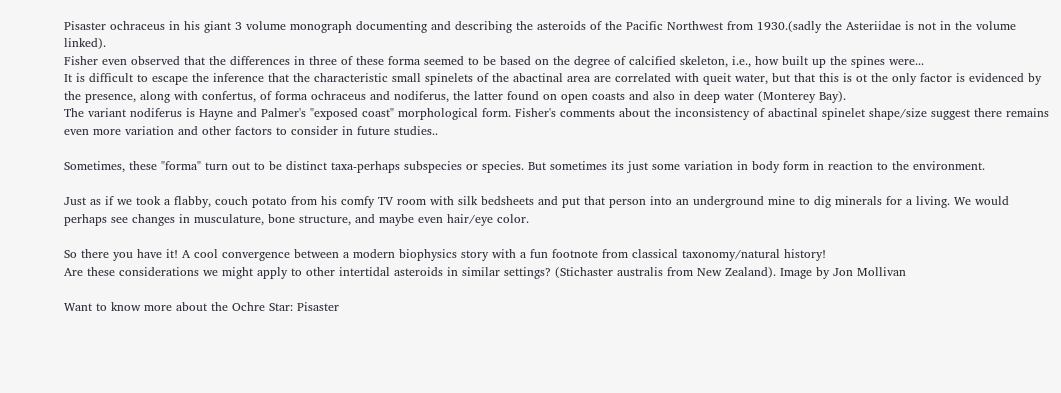Pisaster ochraceus in his giant 3 volume monograph documenting and describing the asteroids of the Pacific Northwest from 1930.(sadly the Asteriidae is not in the volume linked).
Fisher even observed that the differences in three of these forma seemed to be based on the degree of calcified skeleton, i.e., how built up the spines were...
It is difficult to escape the inference that the characteristic small spinelets of the abactinal area are correlated with queit water, but that this is ot the only factor is evidenced by the presence, along with confertus, of forma ochraceus and nodiferus, the latter found on open coasts and also in deep water (Monterey Bay).
The variant nodiferus is Hayne and Palmer's "exposed coast" morphological form. Fisher's comments about the inconsistency of abactinal spinelet shape/size suggest there remains even more variation and other factors to consider in future studies..

Sometimes, these "forma" turn out to be distinct taxa-perhaps subspecies or species. But sometimes its just some variation in body form in reaction to the environment.

Just as if we took a flabby, couch potato from his comfy TV room with silk bedsheets and put that person into an underground mine to dig minerals for a living. We would perhaps see changes in musculature, bone structure, and maybe even hair/eye color.

So there you have it! A cool convergence between a modern biophysics story with a fun footnote from classical taxonomy/natural history!
Are these considerations we might apply to other intertidal asteroids in similar settings? (Stichaster australis from New Zealand). Image by Jon Mollivan

Want to know more about the Ochre Star: Pisaster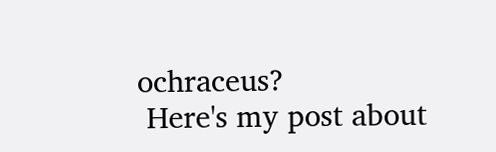ochraceus?
 Here's my post about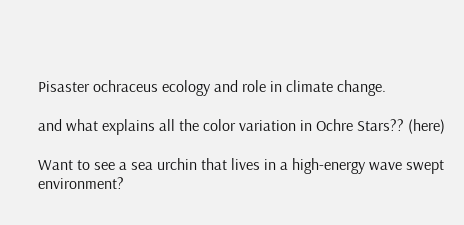Pisaster ochraceus ecology and role in climate change.

and what explains all the color variation in Ochre Stars?? (here)

Want to see a sea urchin that lives in a high-energy wave swept environment?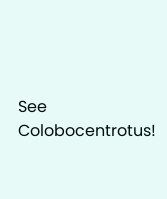See Colobocentrotus!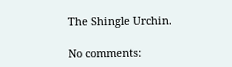The Shingle Urchin.

No comments: